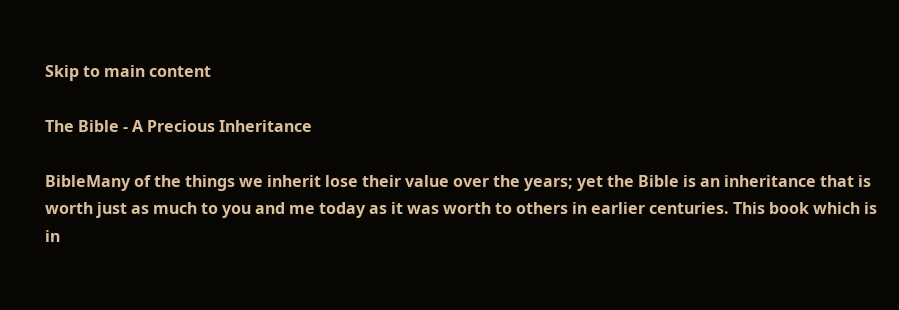Skip to main content

The Bible - A Precious Inheritance

BibleMany of the things we inherit lose their value over the years; yet the Bible is an inheritance that is worth just as much to you and me today as it was worth to others in earlier centuries. This book which is in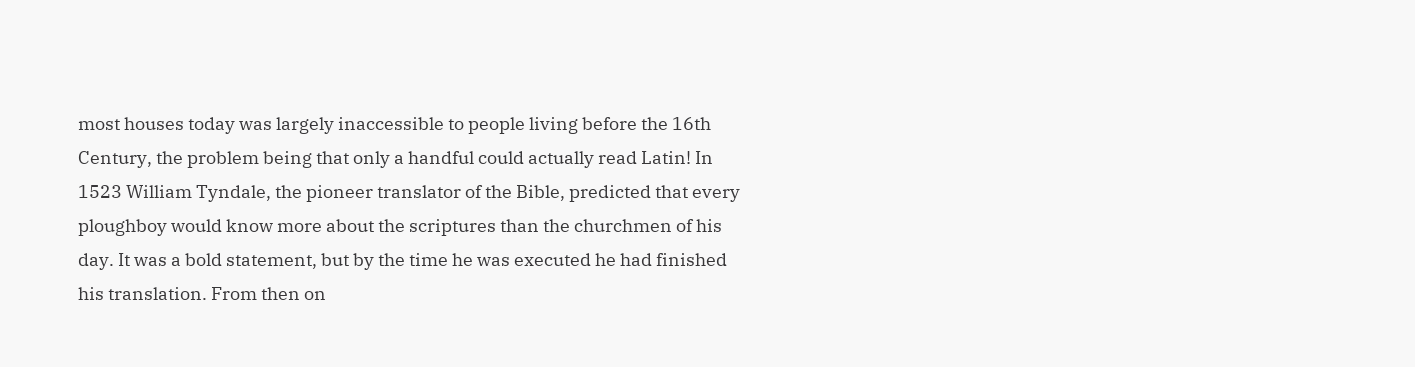most houses today was largely inaccessible to people living before the 16th Century, the problem being that only a handful could actually read Latin! In 1523 William Tyndale, the pioneer translator of the Bible, predicted that every ploughboy would know more about the scriptures than the churchmen of his day. It was a bold statement, but by the time he was executed he had finished his translation. From then on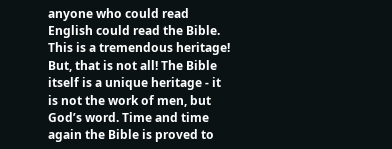anyone who could read English could read the Bible. This is a tremendous heritage! But, that is not all! The Bible itself is a unique heritage - it is not the work of men, but God’s word. Time and time again the Bible is proved to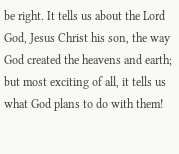be right. It tells us about the Lord God, Jesus Christ his son, the way God created the heavens and earth; but most exciting of all, it tells us what God plans to do with them!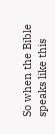So when the Bible speaks like this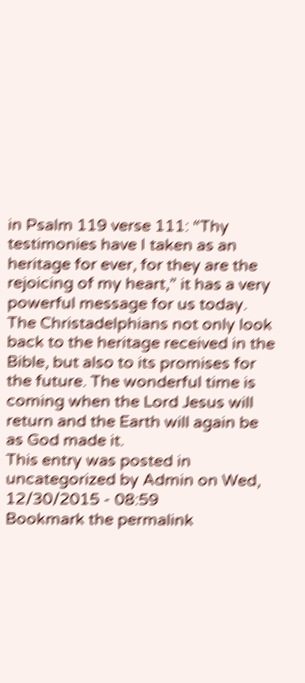in Psalm 119 verse 111: “Thy testimonies have I taken as an heritage for ever, for they are the rejoicing of my heart,” it has a very powerful message for us today. The Christadelphians not only look back to the heritage received in the Bible, but also to its promises for the future. The wonderful time is coming when the Lord Jesus will return and the Earth will again be as God made it.
This entry was posted in uncategorized by Admin on Wed, 12/30/2015 - 08:59
Bookmark the permalink